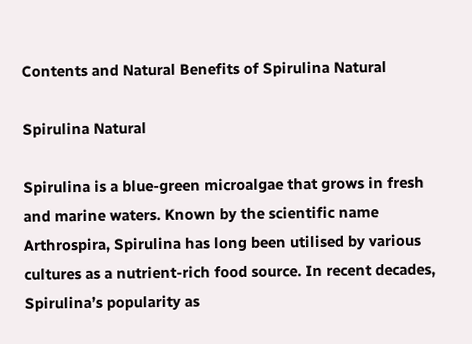Contents and Natural Benefits of Spirulina Natural

Spirulina Natural

Spirulina is a blue-green microalgae that grows in fresh and marine waters. Known by the scientific name Arthrospira, Spirulina has long been utilised by various cultures as a nutrient-rich food source. In recent decades, Spirulina’s popularity as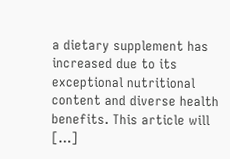a dietary supplement has increased due to its exceptional nutritional content and diverse health benefits. This article will […]